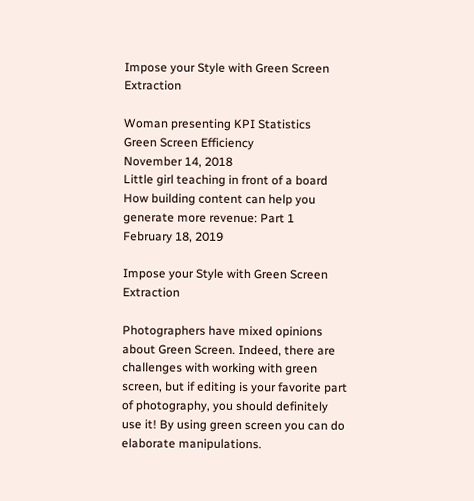Impose your Style with Green Screen Extraction

Woman presenting KPI Statistics
Green Screen Efficiency
November 14, 2018
Little girl teaching in front of a board
How building content can help you generate more revenue: Part 1
February 18, 2019

Impose your Style with Green Screen Extraction

Photographers have mixed opinions about Green Screen. Indeed, there are challenges with working with green screen, but if editing is your favorite part of photography, you should definitely use it! By using green screen you can do elaborate manipulations.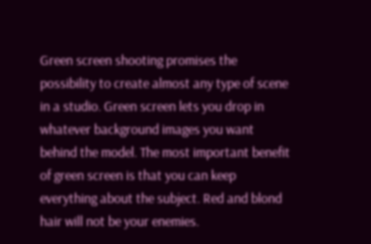Green screen shooting promises the possibility to create almost any type of scene in a studio. Green screen lets you drop in whatever background images you want behind the model. The most important benefit of green screen is that you can keep everything about the subject. Red and blond hair will not be your enemies.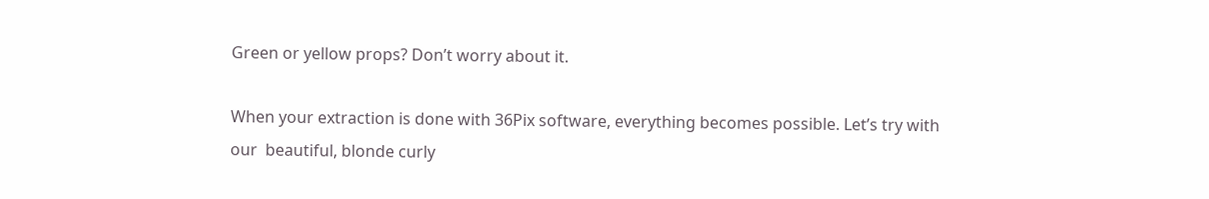Green or yellow props? Don’t worry about it.

When your extraction is done with 36Pix software, everything becomes possible. Let’s try with our  beautiful, blonde curly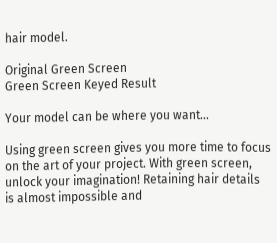hair model.

Original Green Screen
Green Screen Keyed Result

Your model can be where you want...

Using green screen gives you more time to focus on the art of your project. With green screen, unlock your imagination! Retaining hair details is almost impossible and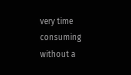very time consuming without a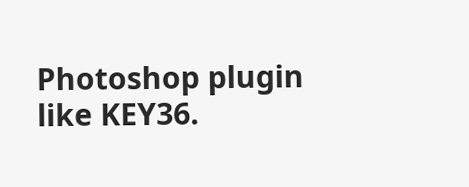Photoshop plugin like KEY36.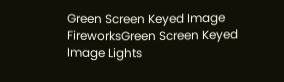Green Screen Keyed Image FireworksGreen Screen Keyed Image Lights